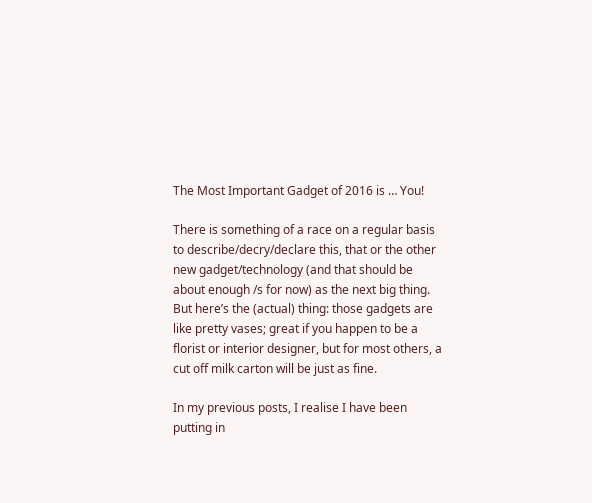The Most Important Gadget of 2016 is … You!

There is something of a race on a regular basis to describe/decry/declare this, that or the other new gadget/technology (and that should be about enough /s for now) as the next big thing. But here’s the (actual) thing: those gadgets are like pretty vases; great if you happen to be a florist or interior designer, but for most others, a cut off milk carton will be just as fine.

In my previous posts, I realise I have been putting in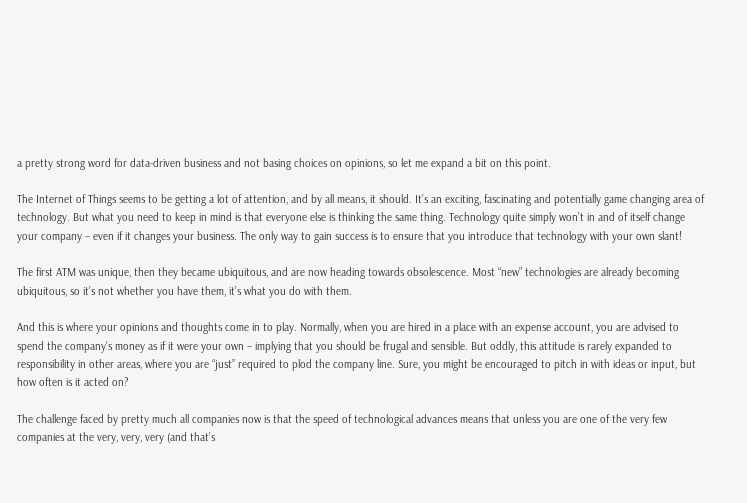a pretty strong word for data-driven business and not basing choices on opinions, so let me expand a bit on this point.

The Internet of Things seems to be getting a lot of attention, and by all means, it should. It’s an exciting, fascinating and potentially game changing area of technology. But what you need to keep in mind is that everyone else is thinking the same thing. Technology quite simply won’t in and of itself change your company – even if it changes your business. The only way to gain success is to ensure that you introduce that technology with your own slant!

The first ATM was unique, then they became ubiquitous, and are now heading towards obsolescence. Most “new” technologies are already becoming ubiquitous, so it’s not whether you have them, it’s what you do with them.

And this is where your opinions and thoughts come in to play. Normally, when you are hired in a place with an expense account, you are advised to spend the company’s money as if it were your own – implying that you should be frugal and sensible. But oddly, this attitude is rarely expanded to responsibility in other areas, where you are “just” required to plod the company line. Sure, you might be encouraged to pitch in with ideas or input, but how often is it acted on?

The challenge faced by pretty much all companies now is that the speed of technological advances means that unless you are one of the very few companies at the very, very, very (and that’s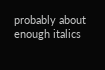probably about enough italics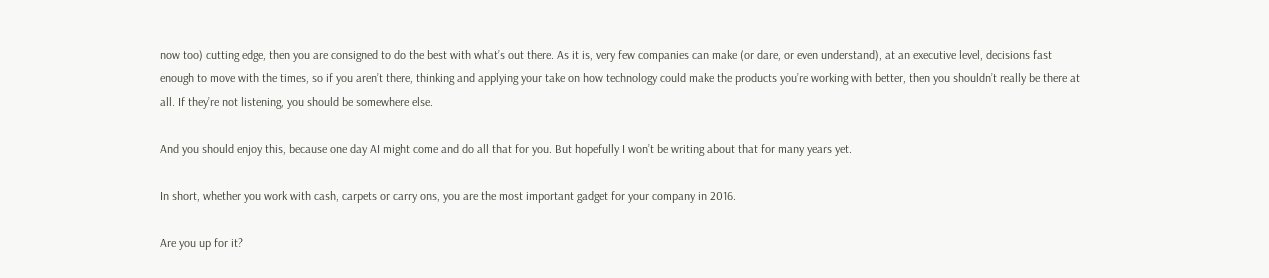now too) cutting edge, then you are consigned to do the best with what’s out there. As it is, very few companies can make (or dare, or even understand), at an executive level, decisions fast enough to move with the times, so if you aren’t there, thinking and applying your take on how technology could make the products you’re working with better, then you shouldn’t really be there at all. If they’re not listening, you should be somewhere else.

And you should enjoy this, because one day AI might come and do all that for you. But hopefully I won’t be writing about that for many years yet.

In short, whether you work with cash, carpets or carry ons, you are the most important gadget for your company in 2016.

Are you up for it?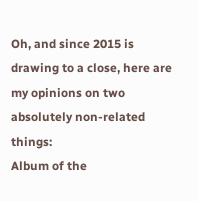Oh, and since 2015 is drawing to a close, here are my opinions on two absolutely non-related things:
Album of the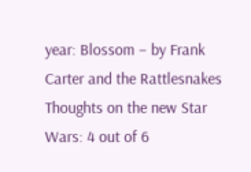year: Blossom – by Frank Carter and the Rattlesnakes
Thoughts on the new Star Wars: 4 out of 6